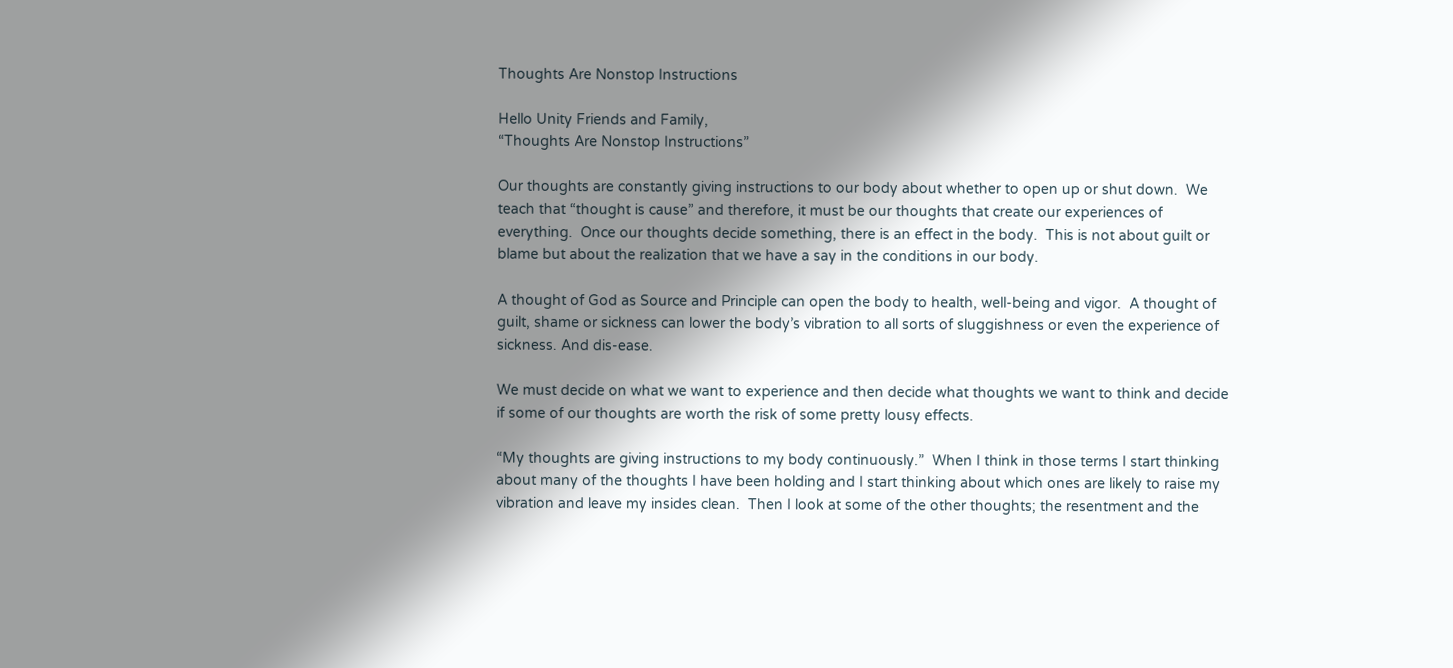Thoughts Are Nonstop Instructions

Hello Unity Friends and Family,
“Thoughts Are Nonstop Instructions”

Our thoughts are constantly giving instructions to our body about whether to open up or shut down.  We teach that “thought is cause” and therefore, it must be our thoughts that create our experiences of everything.  Once our thoughts decide something, there is an effect in the body.  This is not about guilt or blame but about the realization that we have a say in the conditions in our body.

A thought of God as Source and Principle can open the body to health, well-being and vigor.  A thought of guilt, shame or sickness can lower the body’s vibration to all sorts of sluggishness or even the experience of sickness. And dis-ease.

We must decide on what we want to experience and then decide what thoughts we want to think and decide if some of our thoughts are worth the risk of some pretty lousy effects.

“My thoughts are giving instructions to my body continuously.”  When I think in those terms I start thinking about many of the thoughts I have been holding and I start thinking about which ones are likely to raise my vibration and leave my insides clean.  Then I look at some of the other thoughts; the resentment and the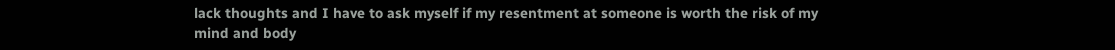lack thoughts and I have to ask myself if my resentment at someone is worth the risk of my mind and body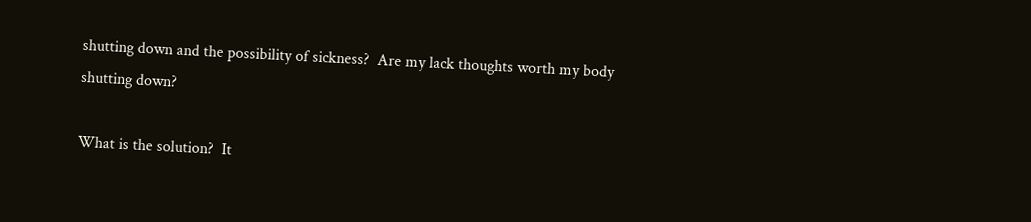shutting down and the possibility of sickness?  Are my lack thoughts worth my body shutting down?

What is the solution?  It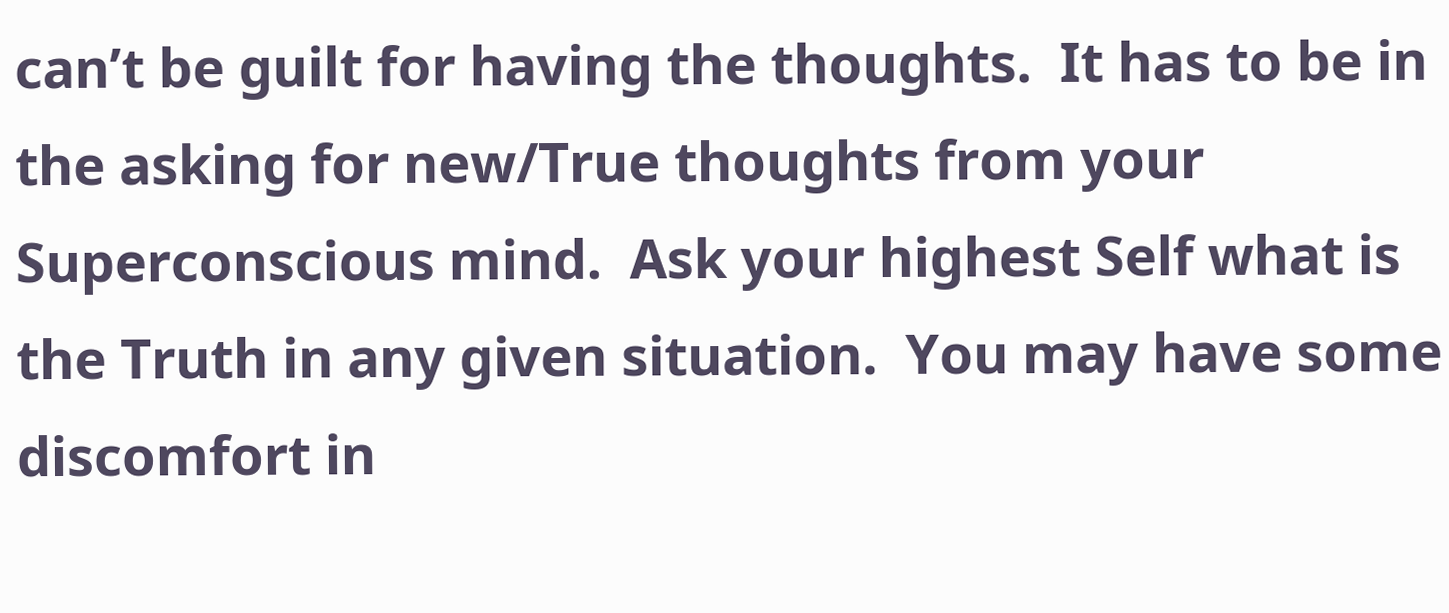can’t be guilt for having the thoughts.  It has to be in the asking for new/True thoughts from your Superconscious mind.  Ask your highest Self what is the Truth in any given situation.  You may have some discomfort in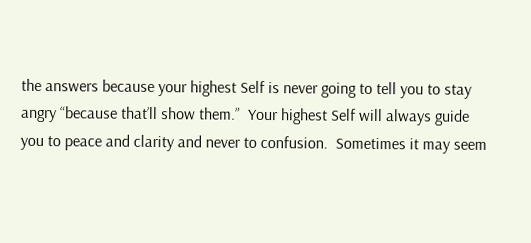the answers because your highest Self is never going to tell you to stay angry “because that’ll show them.”  Your highest Self will always guide you to peace and clarity and never to confusion.  Sometimes it may seem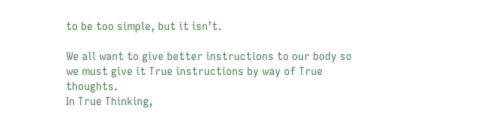to be too simple, but it isn’t.

We all want to give better instructions to our body so we must give it True instructions by way of True thoughts.
In True Thinking,